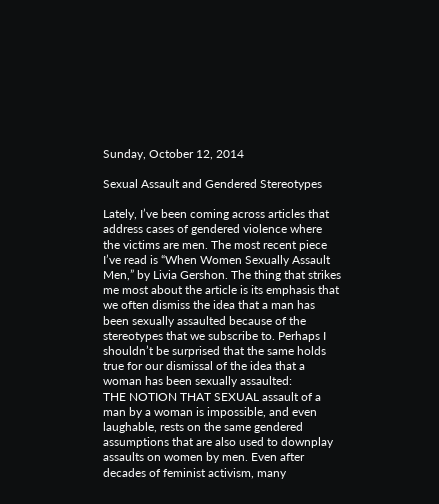Sunday, October 12, 2014

Sexual Assault and Gendered Stereotypes

Lately, I’ve been coming across articles that address cases of gendered violence where the victims are men. The most recent piece I’ve read is “When Women Sexually Assault Men,” by Livia Gershon. The thing that strikes me most about the article is its emphasis that we often dismiss the idea that a man has been sexually assaulted because of the stereotypes that we subscribe to. Perhaps I shouldn’t be surprised that the same holds true for our dismissal of the idea that a woman has been sexually assaulted:
THE NOTION THAT SEXUAL assault of a man by a woman is impossible, and even laughable, rests on the same gendered assumptions that are also used to downplay assaults on women by men. Even after decades of feminist activism, many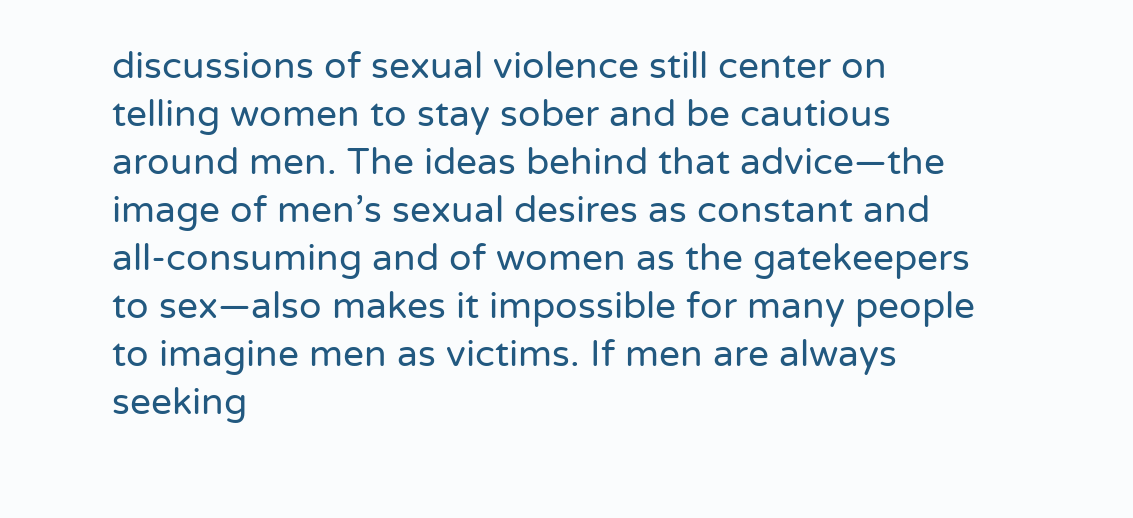discussions of sexual violence still center on telling women to stay sober and be cautious around men. The ideas behind that advice—the image of men’s sexual desires as constant and all-consuming and of women as the gatekeepers to sex—also makes it impossible for many people to imagine men as victims. If men are always seeking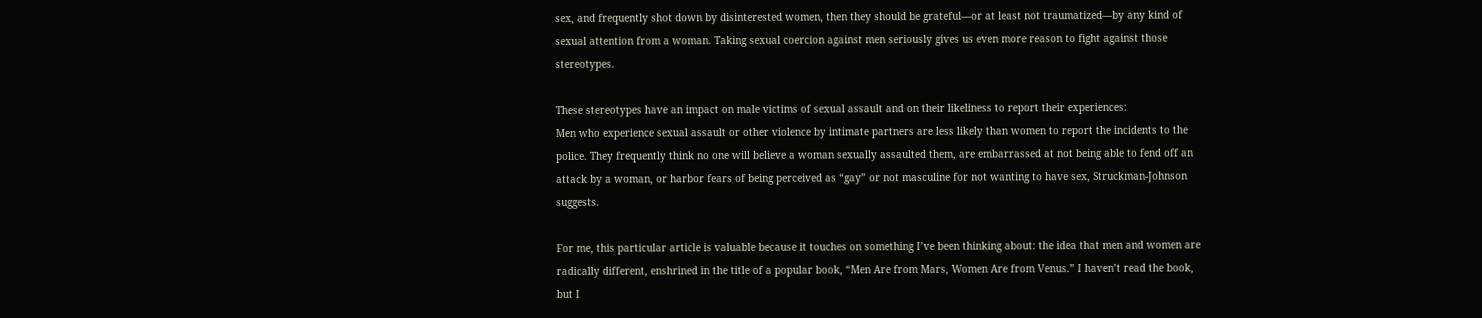sex, and frequently shot down by disinterested women, then they should be grateful—or at least not traumatized—by any kind of sexual attention from a woman. Taking sexual coercion against men seriously gives us even more reason to fight against those stereotypes.

These stereotypes have an impact on male victims of sexual assault and on their likeliness to report their experiences:
Men who experience sexual assault or other violence by intimate partners are less likely than women to report the incidents to the police. They frequently think no one will believe a woman sexually assaulted them, are embarrassed at not being able to fend off an attack by a woman, or harbor fears of being perceived as “gay” or not masculine for not wanting to have sex, Struckman-Johnson suggests.

For me, this particular article is valuable because it touches on something I’ve been thinking about: the idea that men and women are radically different, enshrined in the title of a popular book, “Men Are from Mars, Women Are from Venus.” I haven’t read the book, but I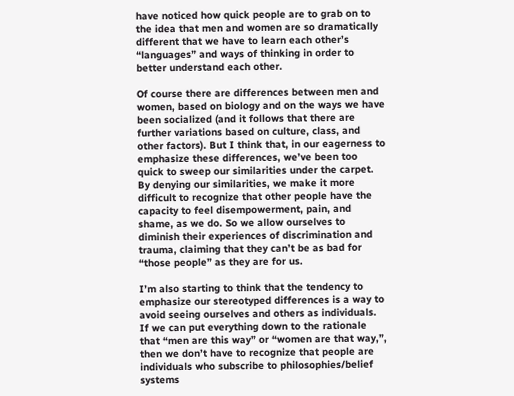have noticed how quick people are to grab on to the idea that men and women are so dramatically different that we have to learn each other’s “languages” and ways of thinking in order to better understand each other.

Of course there are differences between men and women, based on biology and on the ways we have been socialized (and it follows that there are further variations based on culture, class, and other factors). But I think that, in our eagerness to emphasize these differences, we’ve been too quick to sweep our similarities under the carpet. By denying our similarities, we make it more difficult to recognize that other people have the capacity to feel disempowerment, pain, and shame, as we do. So we allow ourselves to diminish their experiences of discrimination and trauma, claiming that they can’t be as bad for “those people” as they are for us.

I’m also starting to think that the tendency to emphasize our stereotyped differences is a way to avoid seeing ourselves and others as individuals. If we can put everything down to the rationale that “men are this way” or “women are that way,”, then we don’t have to recognize that people are individuals who subscribe to philosophies/belief systems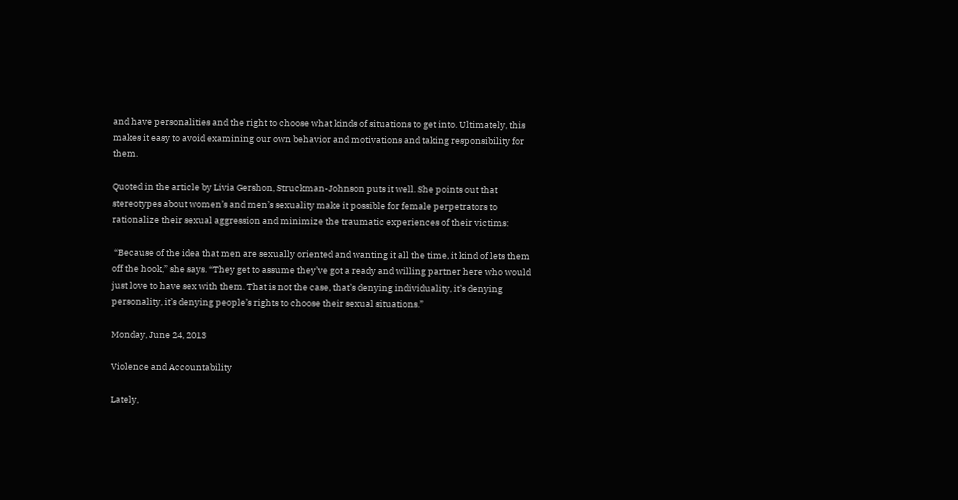and have personalities and the right to choose what kinds of situations to get into. Ultimately, this makes it easy to avoid examining our own behavior and motivations and taking responsibility for them.

Quoted in the article by Livia Gershon, Struckman-Johnson puts it well. She points out that stereotypes about women’s and men’s sexuality make it possible for female perpetrators to rationalize their sexual aggression and minimize the traumatic experiences of their victims:

 “Because of the idea that men are sexually oriented and wanting it all the time, it kind of lets them off the hook,” she says. “They get to assume they’ve got a ready and willing partner here who would just love to have sex with them. That is not the case, that’s denying individuality, it’s denying personality, it’s denying people’s rights to choose their sexual situations.”

Monday, June 24, 2013

Violence and Accountability

Lately,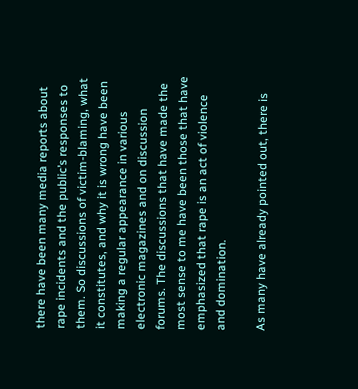there have been many media reports about rape incidents and the public’s responses to them. So discussions of victim-blaming, what it constitutes, and why it is wrong have been making a regular appearance in various electronic magazines and on discussion forums. The discussions that have made the most sense to me have been those that have emphasized that rape is an act of violence and domination.

As many have already pointed out, there is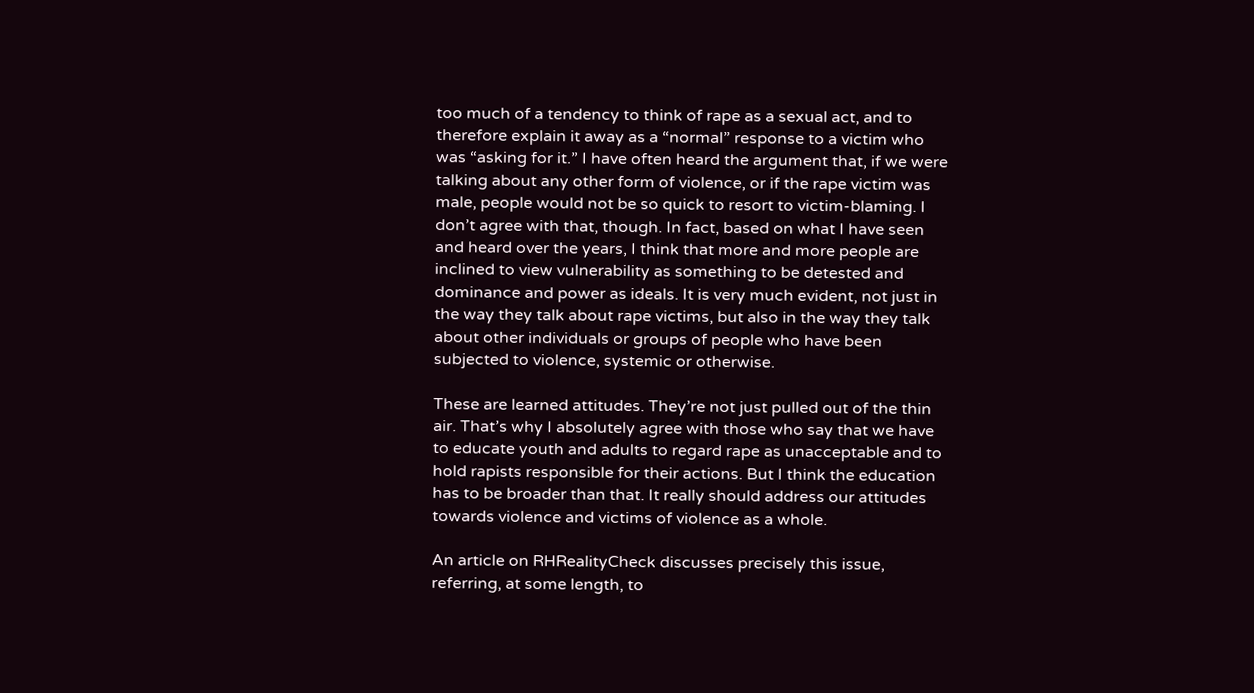too much of a tendency to think of rape as a sexual act, and to therefore explain it away as a “normal” response to a victim who was “asking for it.” I have often heard the argument that, if we were talking about any other form of violence, or if the rape victim was male, people would not be so quick to resort to victim-blaming. I don’t agree with that, though. In fact, based on what I have seen and heard over the years, I think that more and more people are inclined to view vulnerability as something to be detested and dominance and power as ideals. It is very much evident, not just in the way they talk about rape victims, but also in the way they talk about other individuals or groups of people who have been subjected to violence, systemic or otherwise.

These are learned attitudes. They’re not just pulled out of the thin air. That’s why I absolutely agree with those who say that we have to educate youth and adults to regard rape as unacceptable and to hold rapists responsible for their actions. But I think the education has to be broader than that. It really should address our attitudes towards violence and victims of violence as a whole.

An article on RHRealityCheck discusses precisely this issue, referring, at some length, to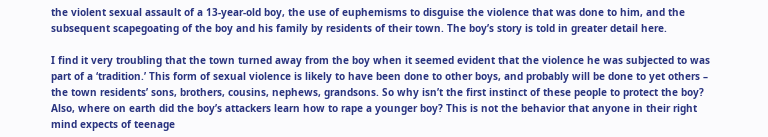the violent sexual assault of a 13-year-old boy, the use of euphemisms to disguise the violence that was done to him, and the subsequent scapegoating of the boy and his family by residents of their town. The boy’s story is told in greater detail here.

I find it very troubling that the town turned away from the boy when it seemed evident that the violence he was subjected to was part of a ‘tradition.’ This form of sexual violence is likely to have been done to other boys, and probably will be done to yet others – the town residents’ sons, brothers, cousins, nephews, grandsons. So why isn’t the first instinct of these people to protect the boy? Also, where on earth did the boy’s attackers learn how to rape a younger boy? This is not the behavior that anyone in their right mind expects of teenage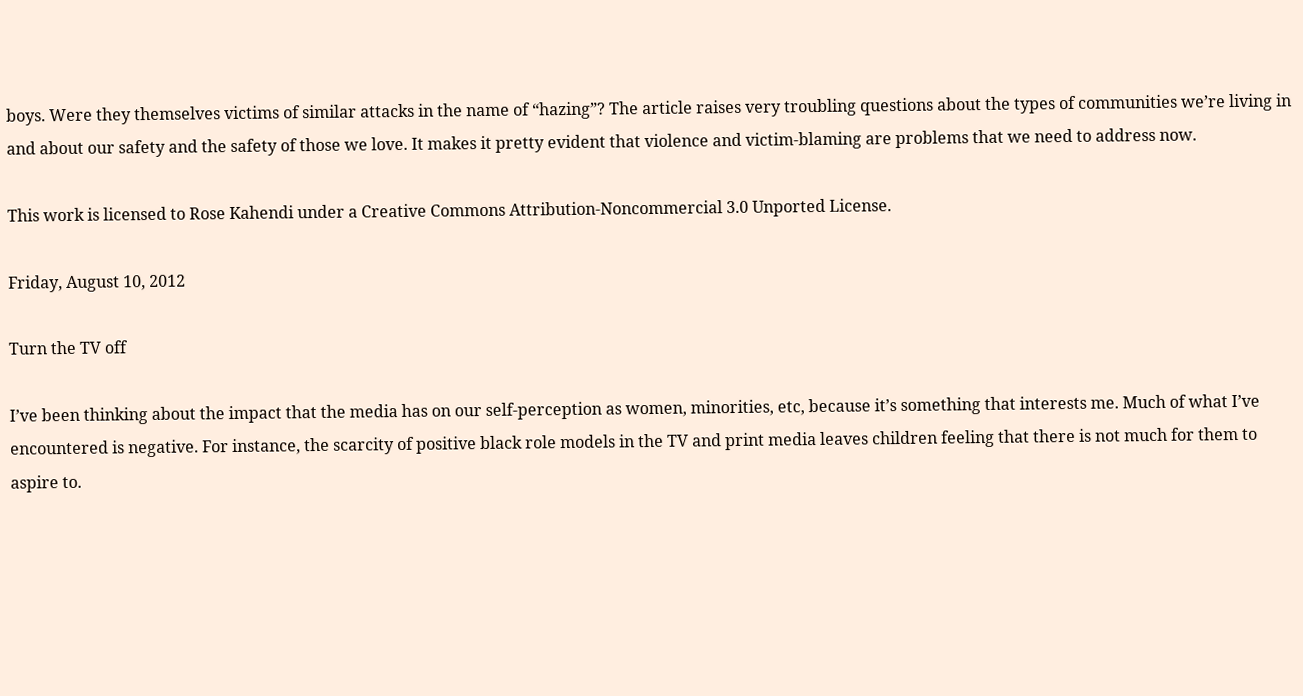boys. Were they themselves victims of similar attacks in the name of “hazing”? The article raises very troubling questions about the types of communities we’re living in and about our safety and the safety of those we love. It makes it pretty evident that violence and victim-blaming are problems that we need to address now.

This work is licensed to Rose Kahendi under a Creative Commons Attribution-Noncommercial 3.0 Unported License.

Friday, August 10, 2012

Turn the TV off

I’ve been thinking about the impact that the media has on our self-perception as women, minorities, etc, because it’s something that interests me. Much of what I’ve encountered is negative. For instance, the scarcity of positive black role models in the TV and print media leaves children feeling that there is not much for them to aspire to.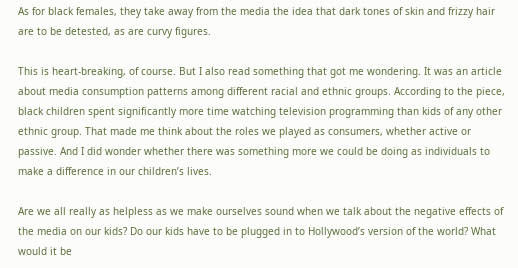As for black females, they take away from the media the idea that dark tones of skin and frizzy hair are to be detested, as are curvy figures.

This is heart-breaking, of course. But I also read something that got me wondering. It was an article about media consumption patterns among different racial and ethnic groups. According to the piece, black children spent significantly more time watching television programming than kids of any other ethnic group. That made me think about the roles we played as consumers, whether active or passive. And I did wonder whether there was something more we could be doing as individuals to make a difference in our children’s lives.

Are we all really as helpless as we make ourselves sound when we talk about the negative effects of the media on our kids? Do our kids have to be plugged in to Hollywood’s version of the world? What would it be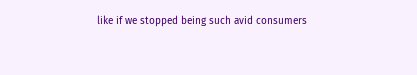like if we stopped being such avid consumers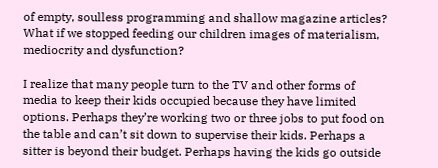of empty, soulless programming and shallow magazine articles? What if we stopped feeding our children images of materialism, mediocrity and dysfunction?

I realize that many people turn to the TV and other forms of media to keep their kids occupied because they have limited options. Perhaps they’re working two or three jobs to put food on the table and can’t sit down to supervise their kids. Perhaps a sitter is beyond their budget. Perhaps having the kids go outside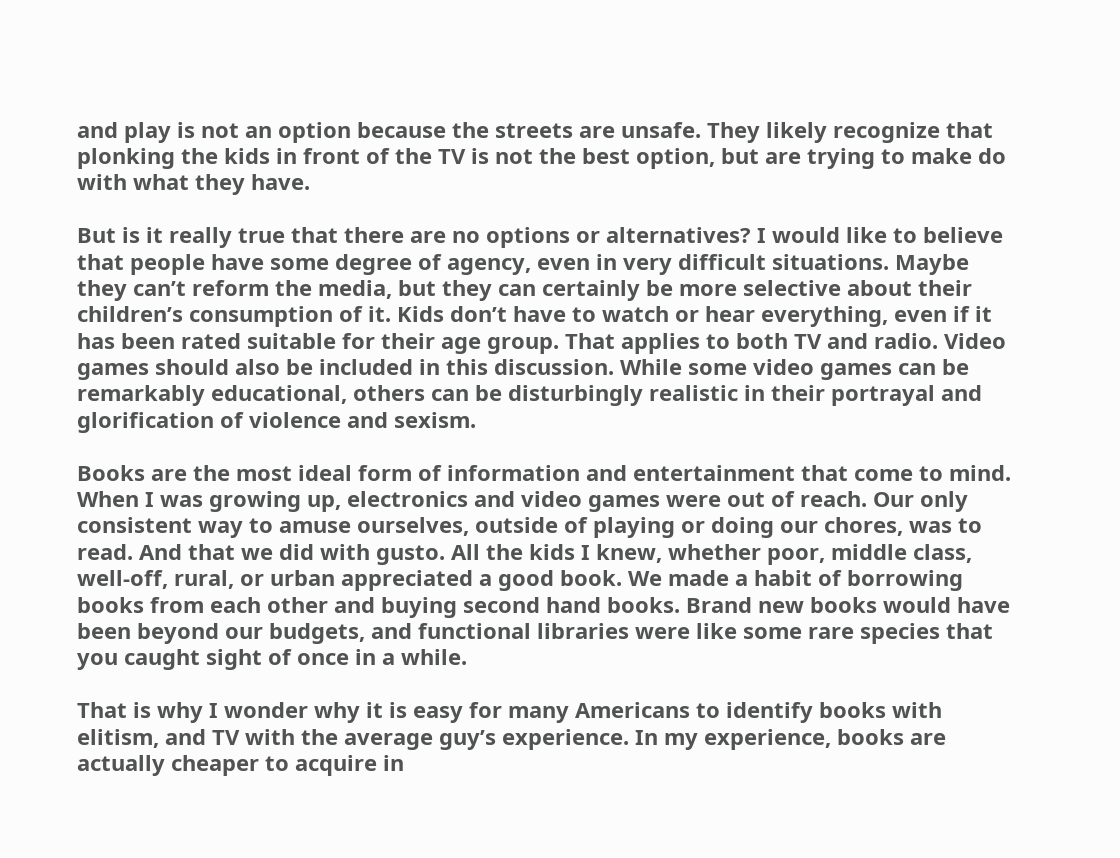and play is not an option because the streets are unsafe. They likely recognize that plonking the kids in front of the TV is not the best option, but are trying to make do with what they have.

But is it really true that there are no options or alternatives? I would like to believe that people have some degree of agency, even in very difficult situations. Maybe they can’t reform the media, but they can certainly be more selective about their children’s consumption of it. Kids don’t have to watch or hear everything, even if it has been rated suitable for their age group. That applies to both TV and radio. Video games should also be included in this discussion. While some video games can be remarkably educational, others can be disturbingly realistic in their portrayal and glorification of violence and sexism.

Books are the most ideal form of information and entertainment that come to mind. When I was growing up, electronics and video games were out of reach. Our only consistent way to amuse ourselves, outside of playing or doing our chores, was to read. And that we did with gusto. All the kids I knew, whether poor, middle class, well-off, rural, or urban appreciated a good book. We made a habit of borrowing books from each other and buying second hand books. Brand new books would have been beyond our budgets, and functional libraries were like some rare species that you caught sight of once in a while.

That is why I wonder why it is easy for many Americans to identify books with elitism, and TV with the average guy’s experience. In my experience, books are actually cheaper to acquire in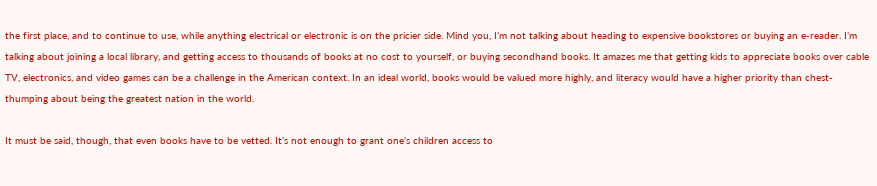the first place, and to continue to use, while anything electrical or electronic is on the pricier side. Mind you, I’m not talking about heading to expensive bookstores or buying an e-reader. I’m talking about joining a local library, and getting access to thousands of books at no cost to yourself, or buying secondhand books. It amazes me that getting kids to appreciate books over cable TV, electronics, and video games can be a challenge in the American context. In an ideal world, books would be valued more highly, and literacy would have a higher priority than chest-thumping about being the greatest nation in the world.

It must be said, though, that even books have to be vetted. It’s not enough to grant one’s children access to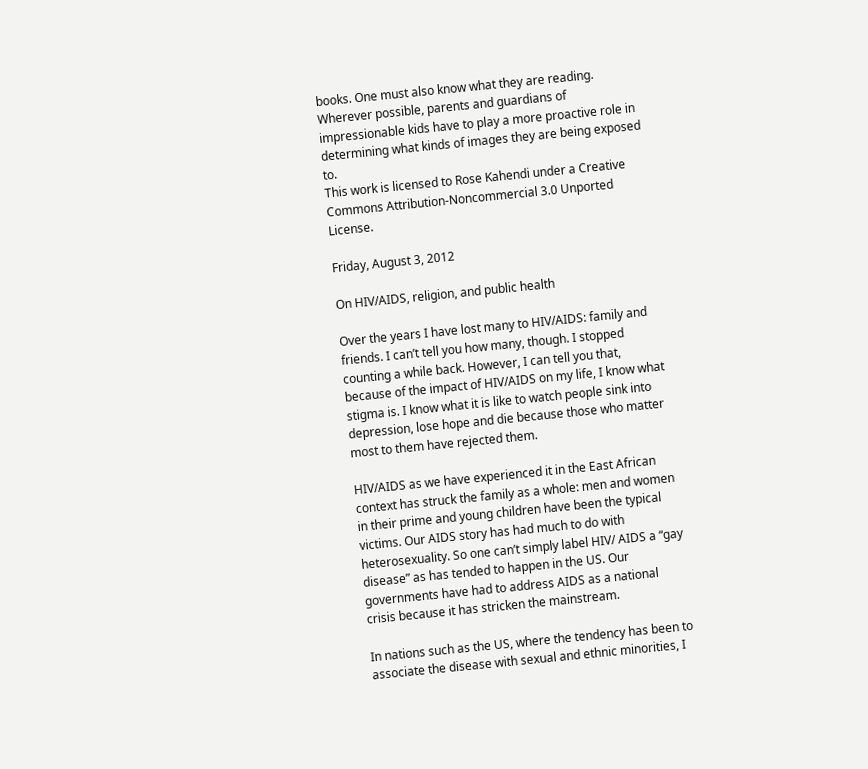books. One must also know what they are reading. Wherever possible, parents and guardians of impressionable kids have to play a more proactive role in determining what kinds of images they are being exposed to.
This work is licensed to Rose Kahendi under a Creative Commons Attribution-Noncommercial 3.0 Unported License.

Friday, August 3, 2012

On HIV/AIDS, religion, and public health

Over the years I have lost many to HIV/AIDS: family and friends. I can’t tell you how many, though. I stopped counting a while back. However, I can tell you that, because of the impact of HIV/AIDS on my life, I know what stigma is. I know what it is like to watch people sink into depression, lose hope and die because those who matter most to them have rejected them.

HIV/AIDS as we have experienced it in the East African context has struck the family as a whole: men and women in their prime and young children have been the typical victims. Our AIDS story has had much to do with heterosexuality. So one can’t simply label HIV/ AIDS a “gay disease” as has tended to happen in the US. Our governments have had to address AIDS as a national crisis because it has stricken the mainstream.

In nations such as the US, where the tendency has been to associate the disease with sexual and ethnic minorities, I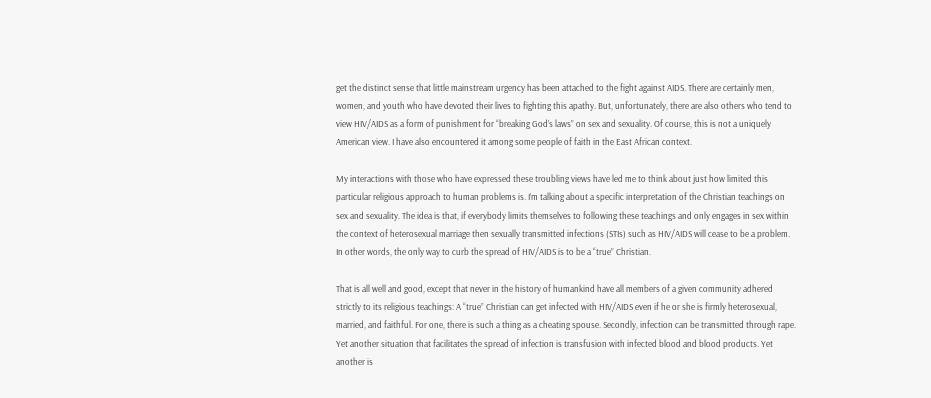get the distinct sense that little mainstream urgency has been attached to the fight against AIDS. There are certainly men, women, and youth who have devoted their lives to fighting this apathy. But, unfortunately, there are also others who tend to view HIV/AIDS as a form of punishment for “breaking God’s laws” on sex and sexuality. Of course, this is not a uniquely American view. I have also encountered it among some people of faith in the East African context.

My interactions with those who have expressed these troubling views have led me to think about just how limited this particular religious approach to human problems is. I’m talking about a specific interpretation of the Christian teachings on sex and sexuality. The idea is that, if everybody limits themselves to following these teachings and only engages in sex within the context of heterosexual marriage then sexually transmitted infections (STIs) such as HIV/AIDS will cease to be a problem. In other words, the only way to curb the spread of HIV/AIDS is to be a “true” Christian.

That is all well and good, except that never in the history of humankind have all members of a given community adhered strictly to its religious teachings: A “true” Christian can get infected with HIV/AIDS even if he or she is firmly heterosexual, married, and faithful. For one, there is such a thing as a cheating spouse. Secondly, infection can be transmitted through rape. Yet another situation that facilitates the spread of infection is transfusion with infected blood and blood products. Yet another is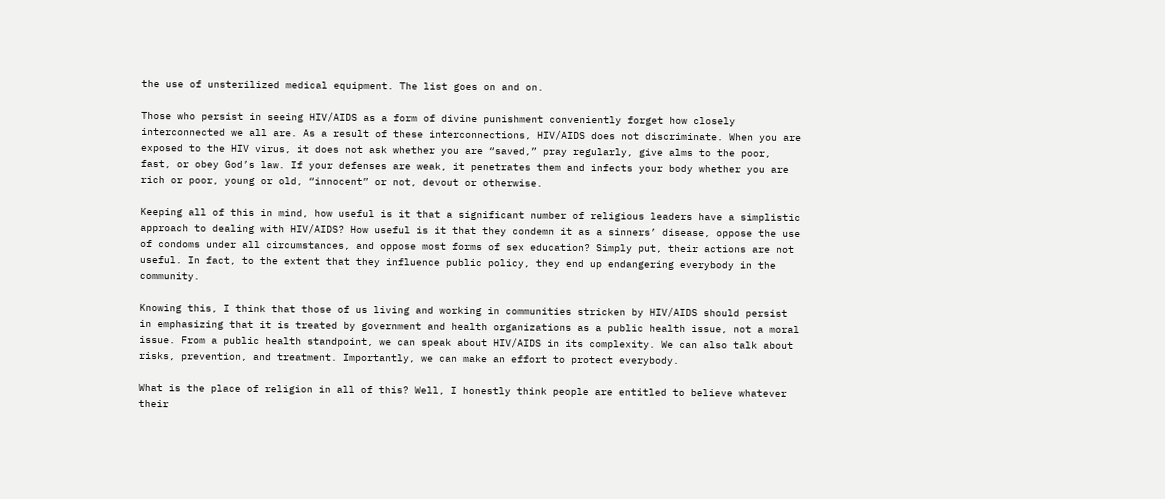the use of unsterilized medical equipment. The list goes on and on.

Those who persist in seeing HIV/AIDS as a form of divine punishment conveniently forget how closely interconnected we all are. As a result of these interconnections, HIV/AIDS does not discriminate. When you are exposed to the HIV virus, it does not ask whether you are “saved,” pray regularly, give alms to the poor, fast, or obey God’s law. If your defenses are weak, it penetrates them and infects your body whether you are rich or poor, young or old, “innocent” or not, devout or otherwise.

Keeping all of this in mind, how useful is it that a significant number of religious leaders have a simplistic approach to dealing with HIV/AIDS? How useful is it that they condemn it as a sinners’ disease, oppose the use of condoms under all circumstances, and oppose most forms of sex education? Simply put, their actions are not useful. In fact, to the extent that they influence public policy, they end up endangering everybody in the community.

Knowing this, I think that those of us living and working in communities stricken by HIV/AIDS should persist in emphasizing that it is treated by government and health organizations as a public health issue, not a moral issue. From a public health standpoint, we can speak about HIV/AIDS in its complexity. We can also talk about risks, prevention, and treatment. Importantly, we can make an effort to protect everybody.

What is the place of religion in all of this? Well, I honestly think people are entitled to believe whatever their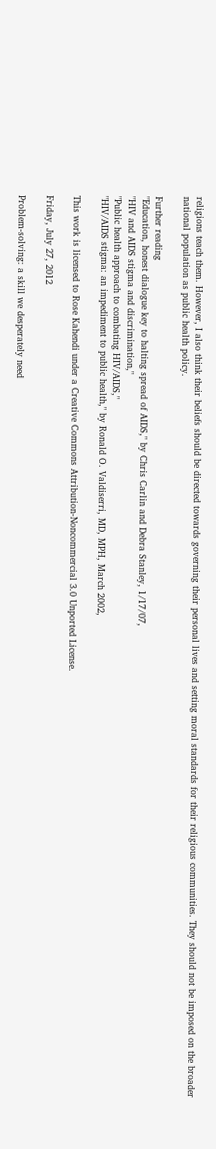religions teach them. However, I also think their beliefs should be directed towards governing their personal lives and setting moral standards for their religious communities. They should not be imposed on the broader national population as public health policy.

Further reading
"Education, honest dialogue key to halting spread of AIDS," by Chris Carlin and Debra Stanley, 1/17/07,
"HIV and AIDS stigma and discrimination,"
"Public health approach to combating HIV/AIDS,"
"HIV/AIDS stigma: an impediment to public health," by Ronald O. Valdiserri, MD, MPH, March 2002,

This work is licensed to Rose Kahendi under a Creative Commons Attribution-Noncommercial 3.0 Unported License.

Friday, July 27, 2012

Problem-solving: a skill we desperately need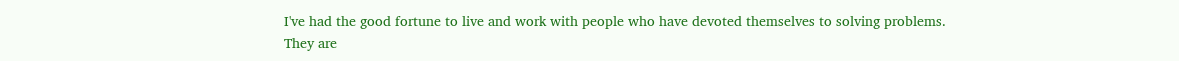I've had the good fortune to live and work with people who have devoted themselves to solving problems. They are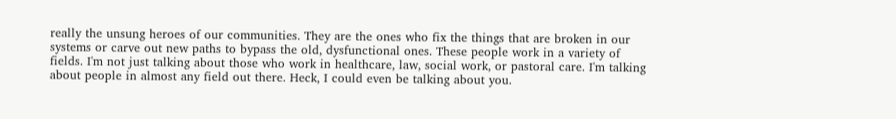really the unsung heroes of our communities. They are the ones who fix the things that are broken in our systems or carve out new paths to bypass the old, dysfunctional ones. These people work in a variety of fields. I'm not just talking about those who work in healthcare, law, social work, or pastoral care. I'm talking about people in almost any field out there. Heck, I could even be talking about you.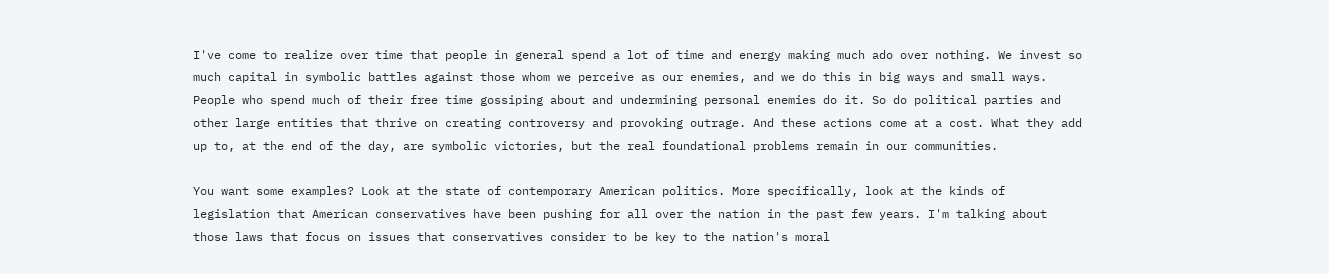I've come to realize over time that people in general spend a lot of time and energy making much ado over nothing. We invest so much capital in symbolic battles against those whom we perceive as our enemies, and we do this in big ways and small ways. People who spend much of their free time gossiping about and undermining personal enemies do it. So do political parties and other large entities that thrive on creating controversy and provoking outrage. And these actions come at a cost. What they add up to, at the end of the day, are symbolic victories, but the real foundational problems remain in our communities.

You want some examples? Look at the state of contemporary American politics. More specifically, look at the kinds of legislation that American conservatives have been pushing for all over the nation in the past few years. I'm talking about those laws that focus on issues that conservatives consider to be key to the nation's moral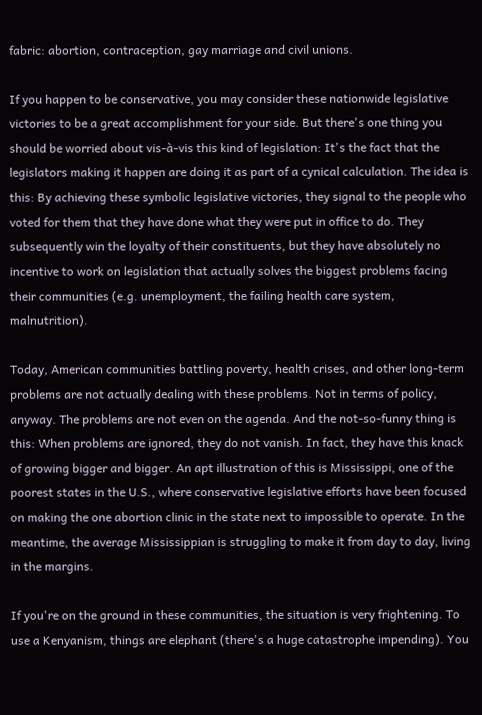fabric: abortion, contraception, gay marriage and civil unions.

If you happen to be conservative, you may consider these nationwide legislative victories to be a great accomplishment for your side. But there's one thing you should be worried about vis-à-vis this kind of legislation: It's the fact that the legislators making it happen are doing it as part of a cynical calculation. The idea is this: By achieving these symbolic legislative victories, they signal to the people who voted for them that they have done what they were put in office to do. They subsequently win the loyalty of their constituents, but they have absolutely no incentive to work on legislation that actually solves the biggest problems facing their communities (e.g. unemployment, the failing health care system, malnutrition).

Today, American communities battling poverty, health crises, and other long-term problems are not actually dealing with these problems. Not in terms of policy, anyway. The problems are not even on the agenda. And the not-so-funny thing is this: When problems are ignored, they do not vanish. In fact, they have this knack of growing bigger and bigger. An apt illustration of this is Mississippi, one of the poorest states in the U.S., where conservative legislative efforts have been focused on making the one abortion clinic in the state next to impossible to operate. In the meantime, the average Mississippian is struggling to make it from day to day, living in the margins.

If you're on the ground in these communities, the situation is very frightening. To use a Kenyanism, things are elephant (there's a huge catastrophe impending). You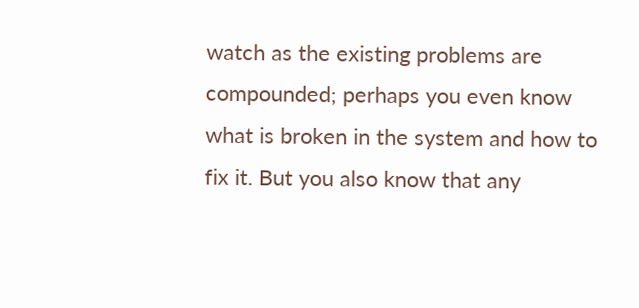watch as the existing problems are compounded; perhaps you even know what is broken in the system and how to fix it. But you also know that any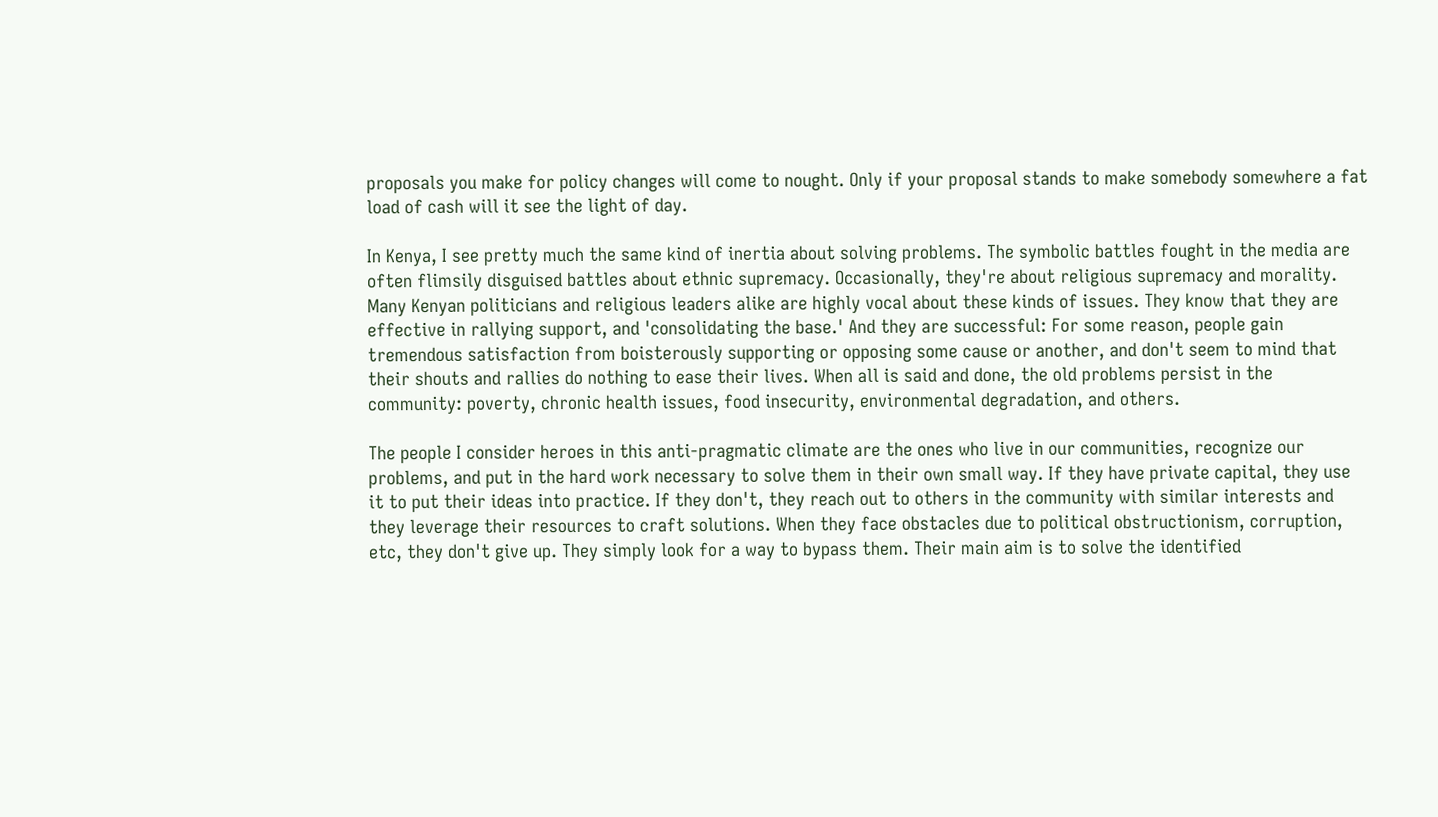proposals you make for policy changes will come to nought. Only if your proposal stands to make somebody somewhere a fat load of cash will it see the light of day.

In Kenya, I see pretty much the same kind of inertia about solving problems. The symbolic battles fought in the media are often flimsily disguised battles about ethnic supremacy. Occasionally, they're about religious supremacy and morality. Many Kenyan politicians and religious leaders alike are highly vocal about these kinds of issues. They know that they are effective in rallying support, and 'consolidating the base.' And they are successful: For some reason, people gain tremendous satisfaction from boisterously supporting or opposing some cause or another, and don't seem to mind that their shouts and rallies do nothing to ease their lives. When all is said and done, the old problems persist in the community: poverty, chronic health issues, food insecurity, environmental degradation, and others.

The people I consider heroes in this anti-pragmatic climate are the ones who live in our communities, recognize our problems, and put in the hard work necessary to solve them in their own small way. If they have private capital, they use it to put their ideas into practice. If they don't, they reach out to others in the community with similar interests and they leverage their resources to craft solutions. When they face obstacles due to political obstructionism, corruption, etc, they don't give up. They simply look for a way to bypass them. Their main aim is to solve the identified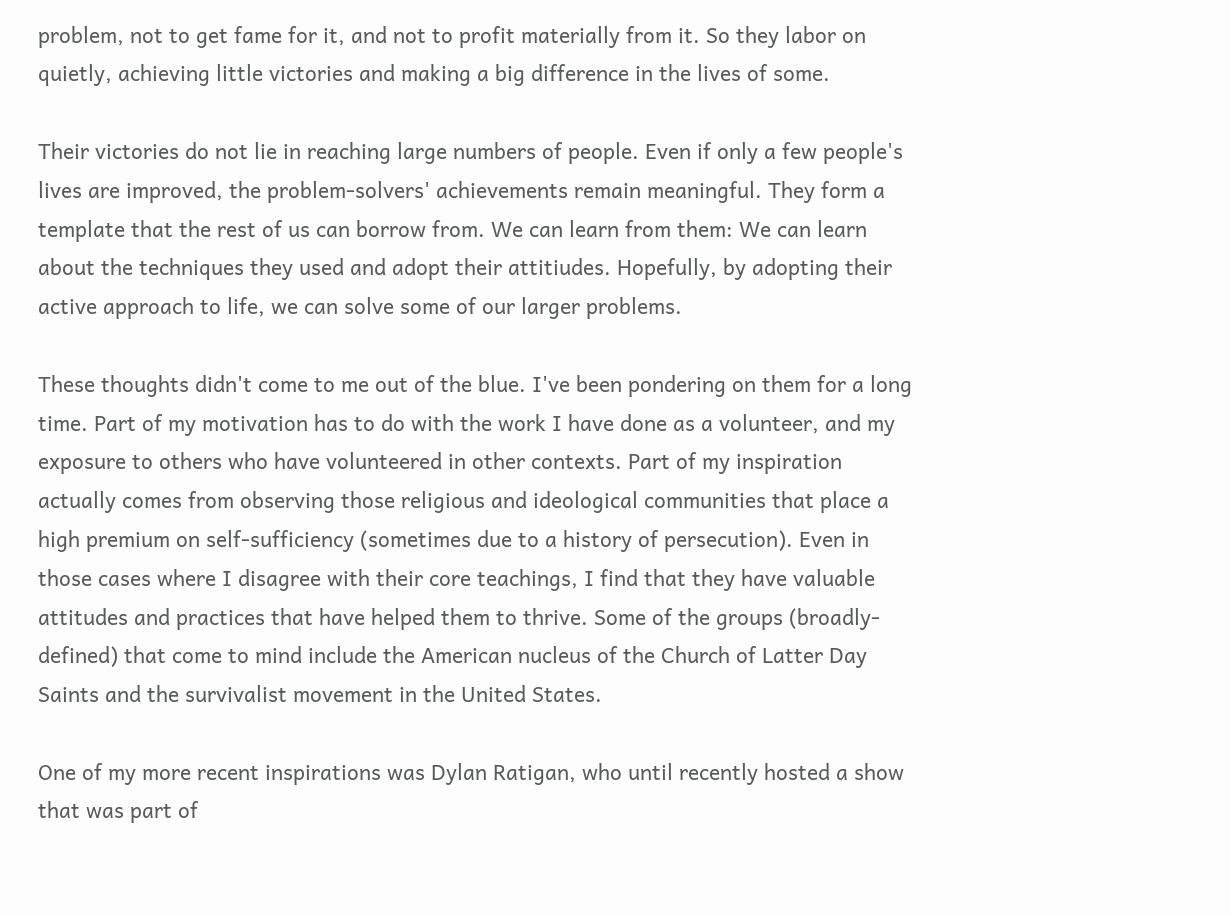problem, not to get fame for it, and not to profit materially from it. So they labor on quietly, achieving little victories and making a big difference in the lives of some.

Their victories do not lie in reaching large numbers of people. Even if only a few people's lives are improved, the problem-solvers' achievements remain meaningful. They form a template that the rest of us can borrow from. We can learn from them: We can learn about the techniques they used and adopt their attitiudes. Hopefully, by adopting their active approach to life, we can solve some of our larger problems.

These thoughts didn't come to me out of the blue. I've been pondering on them for a long time. Part of my motivation has to do with the work I have done as a volunteer, and my exposure to others who have volunteered in other contexts. Part of my inspiration actually comes from observing those religious and ideological communities that place a high premium on self-sufficiency (sometimes due to a history of persecution). Even in those cases where I disagree with their core teachings, I find that they have valuable attitudes and practices that have helped them to thrive. Some of the groups (broadly-defined) that come to mind include the American nucleus of the Church of Latter Day Saints and the survivalist movement in the United States.

One of my more recent inspirations was Dylan Ratigan, who until recently hosted a show that was part of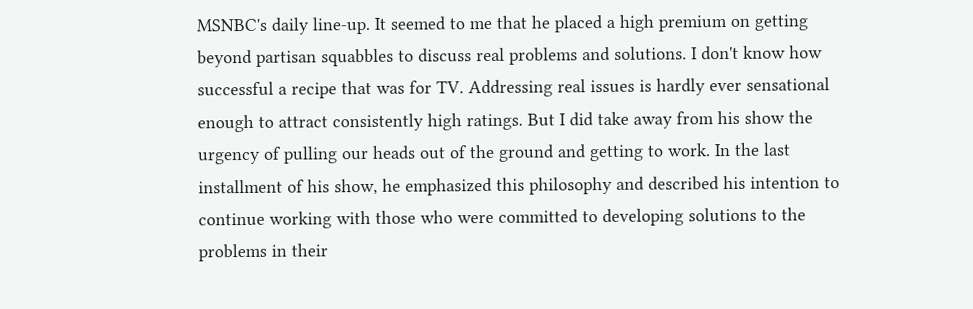MSNBC's daily line-up. It seemed to me that he placed a high premium on getting beyond partisan squabbles to discuss real problems and solutions. I don't know how successful a recipe that was for TV. Addressing real issues is hardly ever sensational enough to attract consistently high ratings. But I did take away from his show the urgency of pulling our heads out of the ground and getting to work. In the last installment of his show, he emphasized this philosophy and described his intention to continue working with those who were committed to developing solutions to the problems in their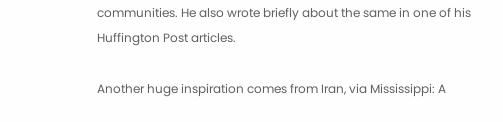communities. He also wrote briefly about the same in one of his Huffington Post articles.

Another huge inspiration comes from Iran, via Mississippi: A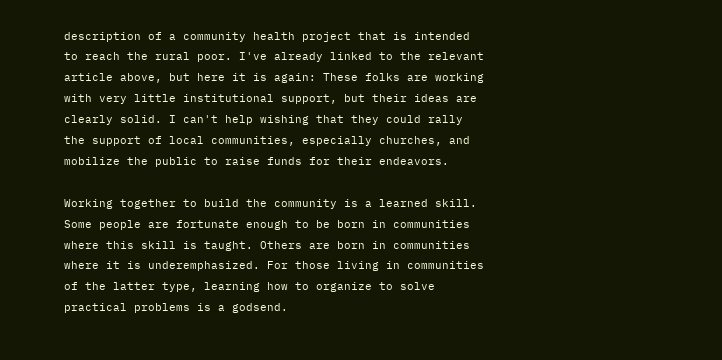description of a community health project that is intended to reach the rural poor. I've already linked to the relevant article above, but here it is again: These folks are working with very little institutional support, but their ideas are clearly solid. I can't help wishing that they could rally the support of local communities, especially churches, and mobilize the public to raise funds for their endeavors.

Working together to build the community is a learned skill. Some people are fortunate enough to be born in communities where this skill is taught. Others are born in communities where it is underemphasized. For those living in communities of the latter type, learning how to organize to solve practical problems is a godsend.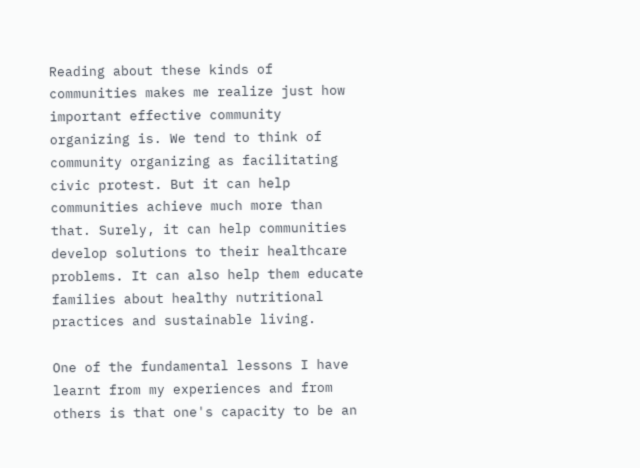Reading about these kinds of communities makes me realize just how important effective community organizing is. We tend to think of community organizing as facilitating civic protest. But it can help communities achieve much more than that. Surely, it can help communities develop solutions to their healthcare problems. It can also help them educate families about healthy nutritional practices and sustainable living.

One of the fundamental lessons I have learnt from my experiences and from others is that one's capacity to be an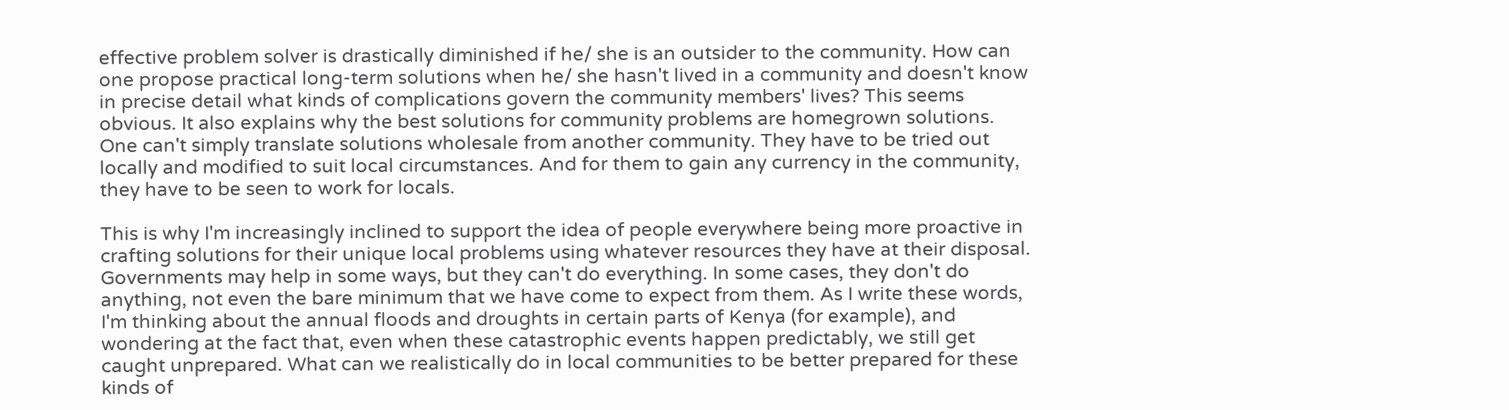effective problem solver is drastically diminished if he/ she is an outsider to the community. How can one propose practical long-term solutions when he/ she hasn't lived in a community and doesn't know in precise detail what kinds of complications govern the community members' lives? This seems obvious. It also explains why the best solutions for community problems are homegrown solutions. One can't simply translate solutions wholesale from another community. They have to be tried out locally and modified to suit local circumstances. And for them to gain any currency in the community, they have to be seen to work for locals.

This is why I'm increasingly inclined to support the idea of people everywhere being more proactive in crafting solutions for their unique local problems using whatever resources they have at their disposal. Governments may help in some ways, but they can't do everything. In some cases, they don't do anything, not even the bare minimum that we have come to expect from them. As I write these words, I'm thinking about the annual floods and droughts in certain parts of Kenya (for example), and wondering at the fact that, even when these catastrophic events happen predictably, we still get caught unprepared. What can we realistically do in local communities to be better prepared for these kinds of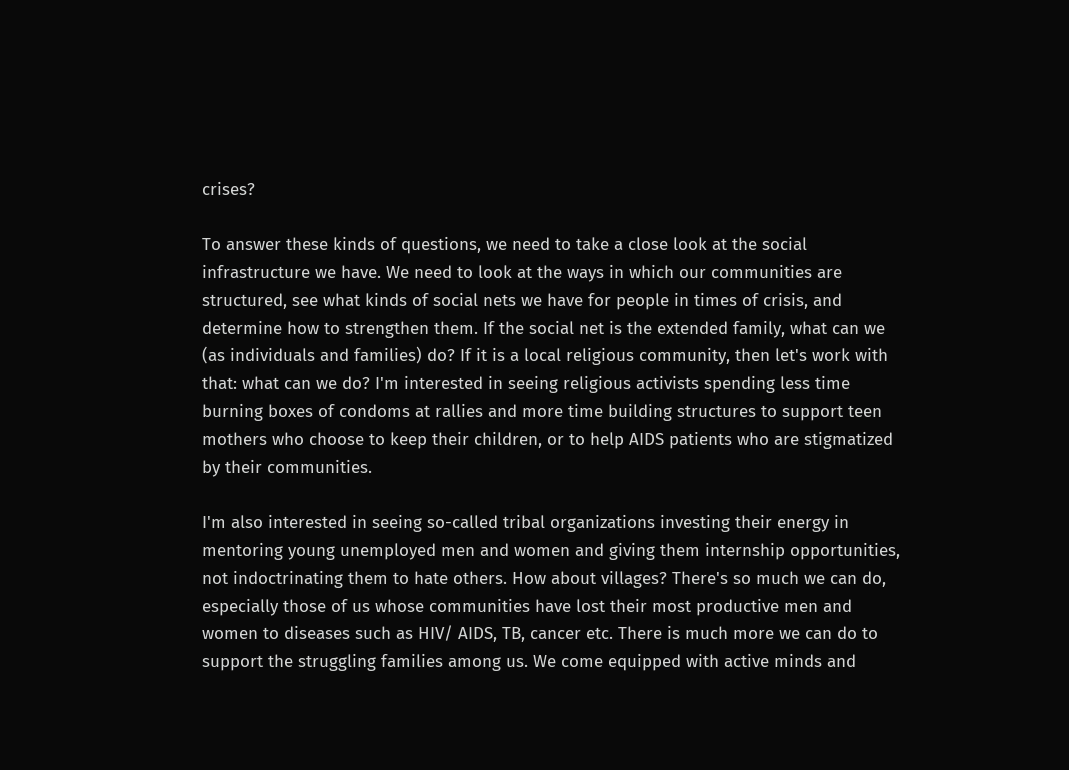crises?

To answer these kinds of questions, we need to take a close look at the social infrastructure we have. We need to look at the ways in which our communities are structured, see what kinds of social nets we have for people in times of crisis, and determine how to strengthen them. If the social net is the extended family, what can we (as individuals and families) do? If it is a local religious community, then let's work with that: what can we do? I'm interested in seeing religious activists spending less time burning boxes of condoms at rallies and more time building structures to support teen mothers who choose to keep their children, or to help AIDS patients who are stigmatized by their communities.

I'm also interested in seeing so-called tribal organizations investing their energy in mentoring young unemployed men and women and giving them internship opportunities, not indoctrinating them to hate others. How about villages? There's so much we can do, especially those of us whose communities have lost their most productive men and women to diseases such as HIV/ AIDS, TB, cancer etc. There is much more we can do to support the struggling families among us. We come equipped with active minds and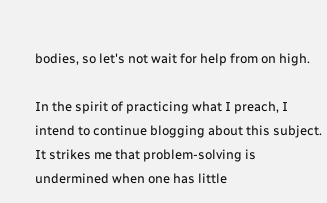bodies, so let's not wait for help from on high.

In the spirit of practicing what I preach, I intend to continue blogging about this subject. It strikes me that problem-solving is undermined when one has little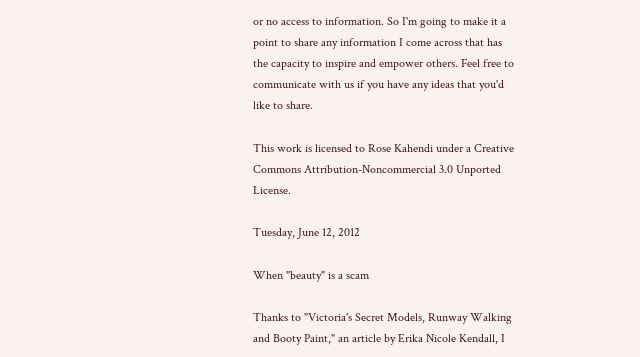or no access to information. So I'm going to make it a point to share any information I come across that has the capacity to inspire and empower others. Feel free to communicate with us if you have any ideas that you'd like to share.

This work is licensed to Rose Kahendi under a Creative Commons Attribution-Noncommercial 3.0 Unported License.

Tuesday, June 12, 2012

When "beauty" is a scam

Thanks to "Victoria's Secret Models, Runway Walking and Booty Paint," an article by Erika Nicole Kendall, I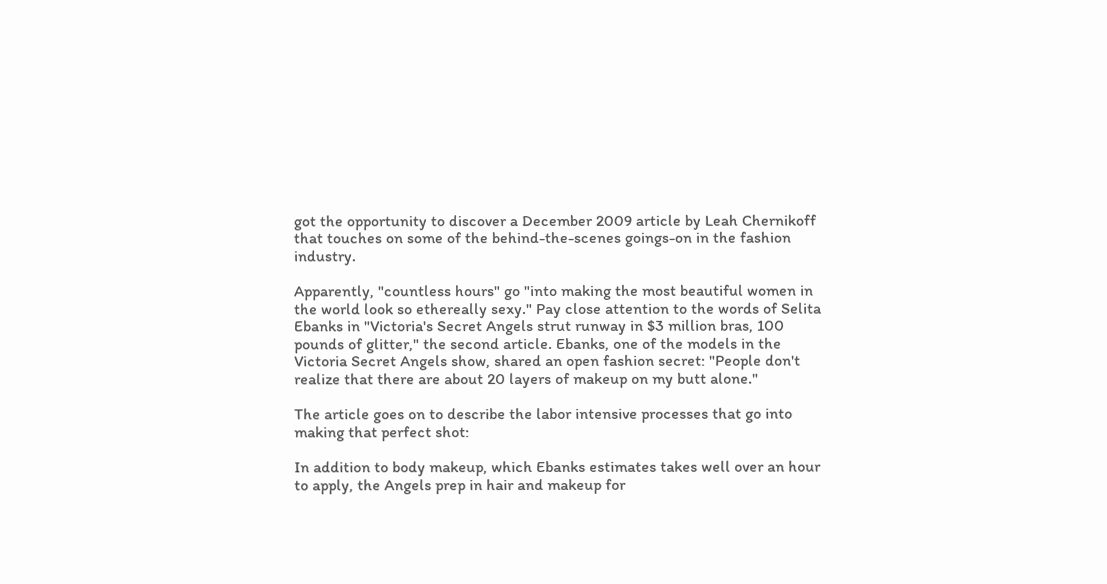got the opportunity to discover a December 2009 article by Leah Chernikoff that touches on some of the behind-the-scenes goings-on in the fashion industry.

Apparently, "countless hours" go "into making the most beautiful women in the world look so ethereally sexy." Pay close attention to the words of Selita Ebanks in "Victoria's Secret Angels strut runway in $3 million bras, 100 pounds of glitter," the second article. Ebanks, one of the models in the Victoria Secret Angels show, shared an open fashion secret: "People don't realize that there are about 20 layers of makeup on my butt alone."

The article goes on to describe the labor intensive processes that go into making that perfect shot:

In addition to body makeup, which Ebanks estimates takes well over an hour to apply, the Angels prep in hair and makeup for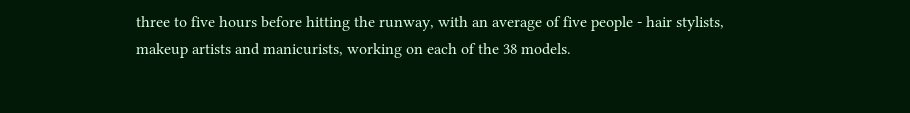three to five hours before hitting the runway, with an average of five people - hair stylists, makeup artists and manicurists, working on each of the 38 models.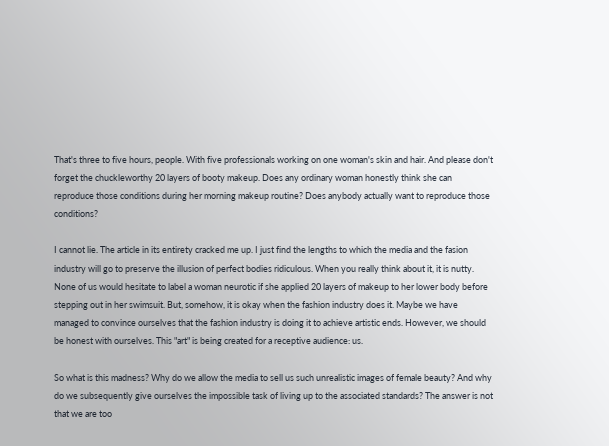That's three to five hours, people. With five professionals working on one woman's skin and hair. And please don't forget the chuckleworthy 20 layers of booty makeup. Does any ordinary woman honestly think she can reproduce those conditions during her morning makeup routine? Does anybody actually want to reproduce those conditions?

I cannot lie. The article in its entirety cracked me up. I just find the lengths to which the media and the fasion industry will go to preserve the illusion of perfect bodies ridiculous. When you really think about it, it is nutty. None of us would hesitate to label a woman neurotic if she applied 20 layers of makeup to her lower body before stepping out in her swimsuit. But, somehow, it is okay when the fashion industry does it. Maybe we have managed to convince ourselves that the fashion industry is doing it to achieve artistic ends. However, we should be honest with ourselves. This "art" is being created for a receptive audience: us.

So what is this madness? Why do we allow the media to sell us such unrealistic images of female beauty? And why do we subsequently give ourselves the impossible task of living up to the associated standards? The answer is not that we are too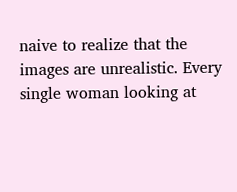naive to realize that the images are unrealistic. Every single woman looking at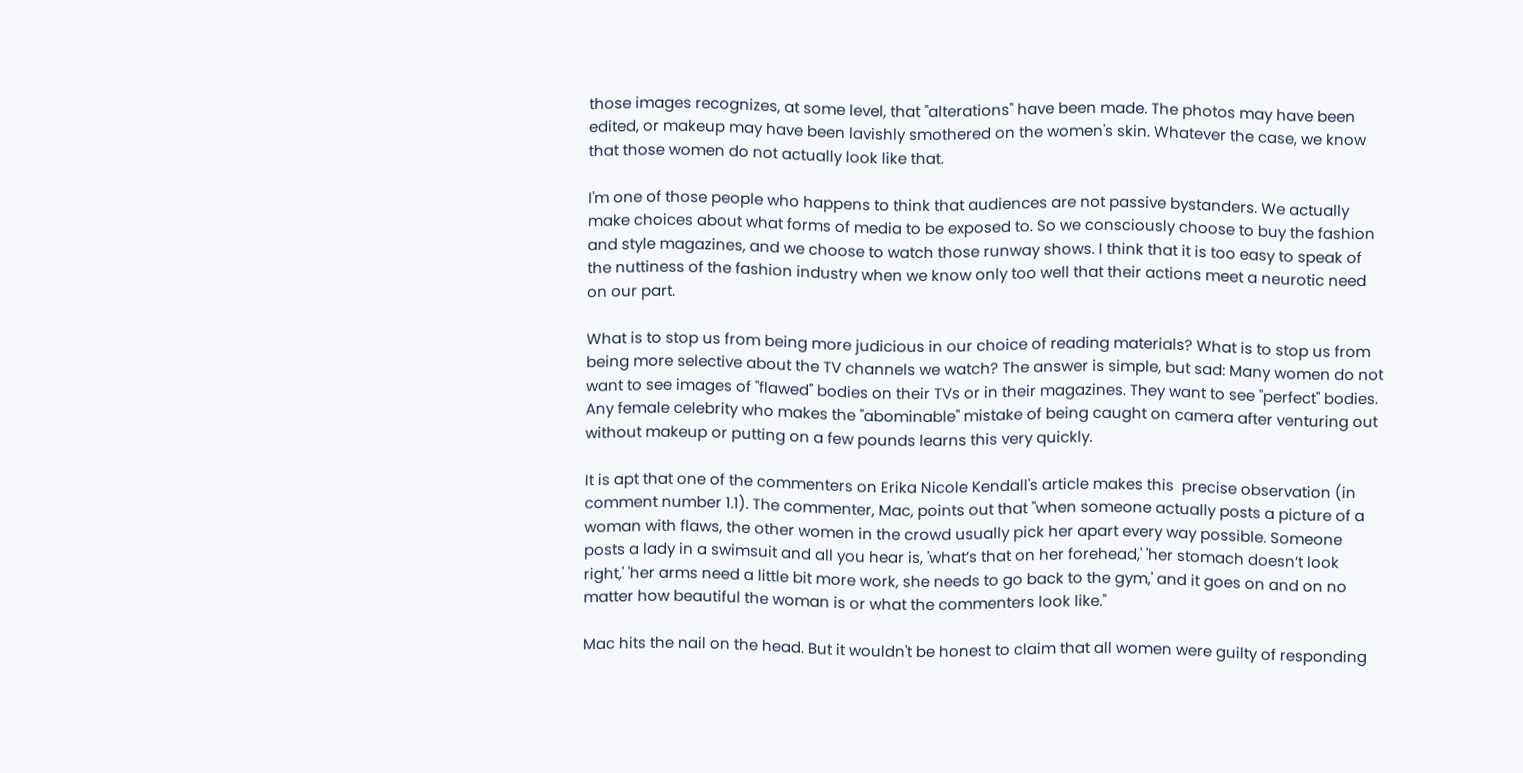those images recognizes, at some level, that "alterations" have been made. The photos may have been edited, or makeup may have been lavishly smothered on the women's skin. Whatever the case, we know that those women do not actually look like that.

I'm one of those people who happens to think that audiences are not passive bystanders. We actually make choices about what forms of media to be exposed to. So we consciously choose to buy the fashion and style magazines, and we choose to watch those runway shows. I think that it is too easy to speak of the nuttiness of the fashion industry when we know only too well that their actions meet a neurotic need on our part.

What is to stop us from being more judicious in our choice of reading materials? What is to stop us from being more selective about the TV channels we watch? The answer is simple, but sad: Many women do not want to see images of "flawed" bodies on their TVs or in their magazines. They want to see "perfect" bodies. Any female celebrity who makes the "abominable" mistake of being caught on camera after venturing out without makeup or putting on a few pounds learns this very quickly.

It is apt that one of the commenters on Erika Nicole Kendall's article makes this  precise observation (in comment number 1.1). The commenter, Mac, points out that "when someone actually posts a picture of a woman with flaws, the other women in the crowd usually pick her apart every way possible. Someone posts a lady in a swimsuit and all you hear is, 'what’s that on her forehead,' 'her stomach doesn’t look right,' 'her arms need a little bit more work, she needs to go back to the gym,' and it goes on and on no matter how beautiful the woman is or what the commenters look like."

Mac hits the nail on the head. But it wouldn't be honest to claim that all women were guilty of responding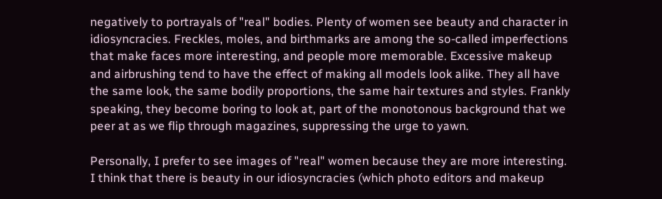negatively to portrayals of "real" bodies. Plenty of women see beauty and character in idiosyncracies. Freckles, moles, and birthmarks are among the so-called imperfections that make faces more interesting, and people more memorable. Excessive makeup and airbrushing tend to have the effect of making all models look alike. They all have the same look, the same bodily proportions, the same hair textures and styles. Frankly speaking, they become boring to look at, part of the monotonous background that we peer at as we flip through magazines, suppressing the urge to yawn.

Personally, I prefer to see images of "real" women because they are more interesting. I think that there is beauty in our idiosyncracies (which photo editors and makeup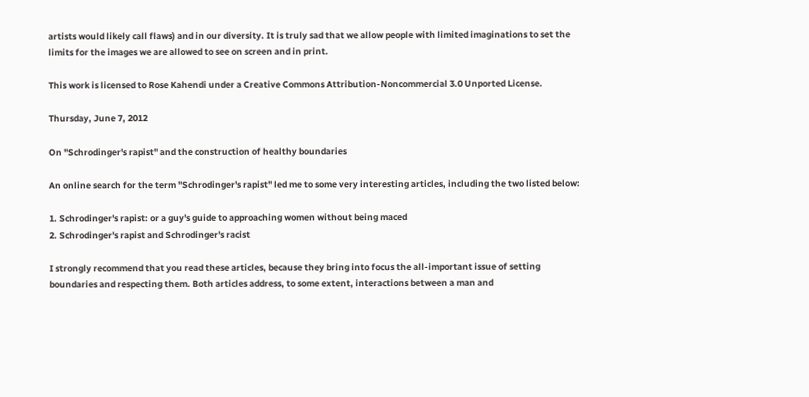artists would likely call flaws) and in our diversity. It is truly sad that we allow people with limited imaginations to set the limits for the images we are allowed to see on screen and in print.

This work is licensed to Rose Kahendi under a Creative Commons Attribution-Noncommercial 3.0 Unported License.

Thursday, June 7, 2012

On "Schrodinger's rapist" and the construction of healthy boundaries

An online search for the term "Schrodinger's rapist" led me to some very interesting articles, including the two listed below:

1. Schrodinger's rapist: or a guy's guide to approaching women without being maced
2. Schrodinger's rapist and Schrodinger's racist

I strongly recommend that you read these articles, because they bring into focus the all-important issue of setting boundaries and respecting them. Both articles address, to some extent, interactions between a man and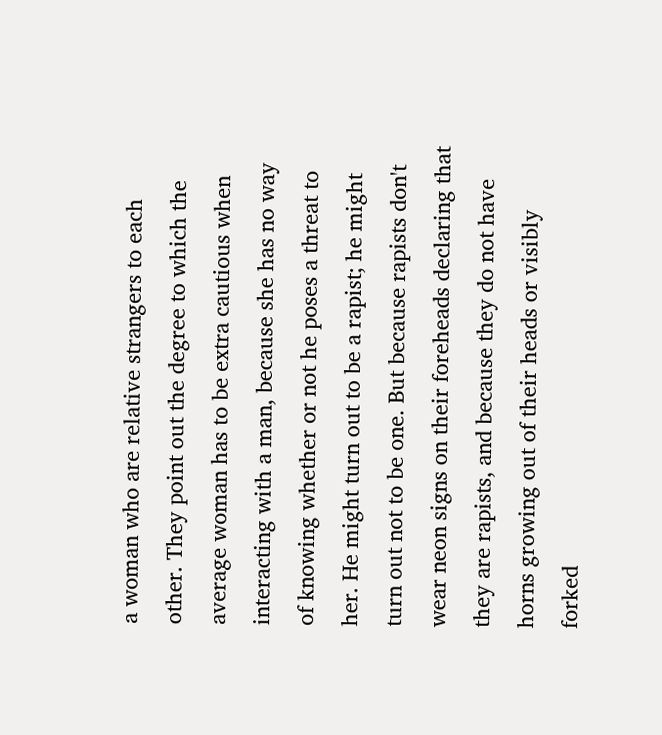a woman who are relative strangers to each other. They point out the degree to which the average woman has to be extra cautious when interacting with a man, because she has no way of knowing whether or not he poses a threat to her. He might turn out to be a rapist; he might turn out not to be one. But because rapists don't wear neon signs on their foreheads declaring that they are rapists, and because they do not have horns growing out of their heads or visibly forked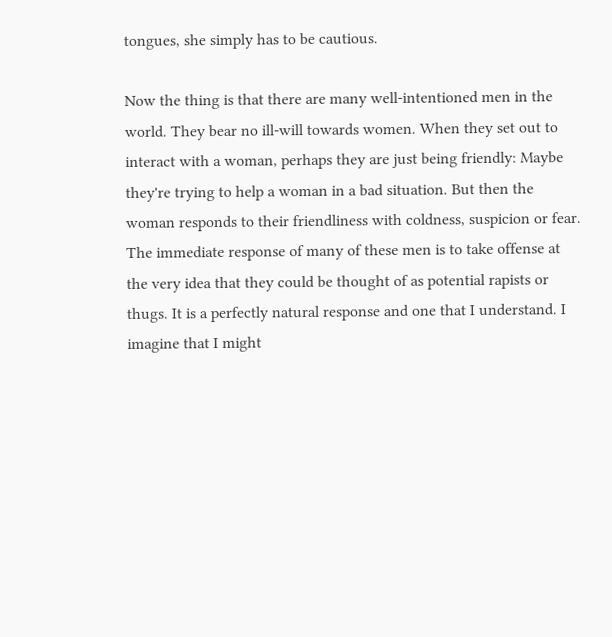tongues, she simply has to be cautious.

Now the thing is that there are many well-intentioned men in the world. They bear no ill-will towards women. When they set out to interact with a woman, perhaps they are just being friendly: Maybe they're trying to help a woman in a bad situation. But then the woman responds to their friendliness with coldness, suspicion or fear. The immediate response of many of these men is to take offense at the very idea that they could be thought of as potential rapists or thugs. It is a perfectly natural response and one that I understand. I imagine that I might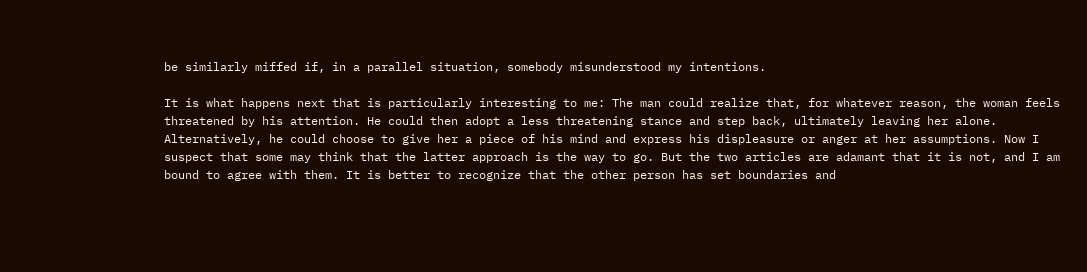be similarly miffed if, in a parallel situation, somebody misunderstood my intentions.

It is what happens next that is particularly interesting to me: The man could realize that, for whatever reason, the woman feels threatened by his attention. He could then adopt a less threatening stance and step back, ultimately leaving her alone. Alternatively, he could choose to give her a piece of his mind and express his displeasure or anger at her assumptions. Now I suspect that some may think that the latter approach is the way to go. But the two articles are adamant that it is not, and I am bound to agree with them. It is better to recognize that the other person has set boundaries and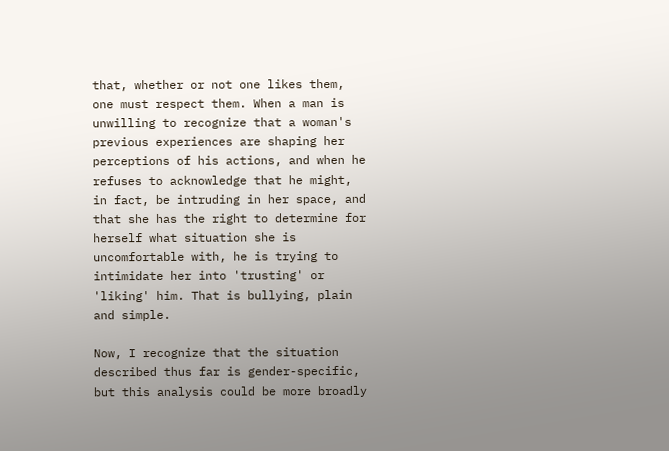that, whether or not one likes them, one must respect them. When a man is unwilling to recognize that a woman's previous experiences are shaping her perceptions of his actions, and when he refuses to acknowledge that he might, in fact, be intruding in her space, and that she has the right to determine for herself what situation she is uncomfortable with, he is trying to intimidate her into 'trusting' or 'liking' him. That is bullying, plain and simple.

Now, I recognize that the situation described thus far is gender-specific, but this analysis could be more broadly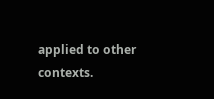applied to other contexts.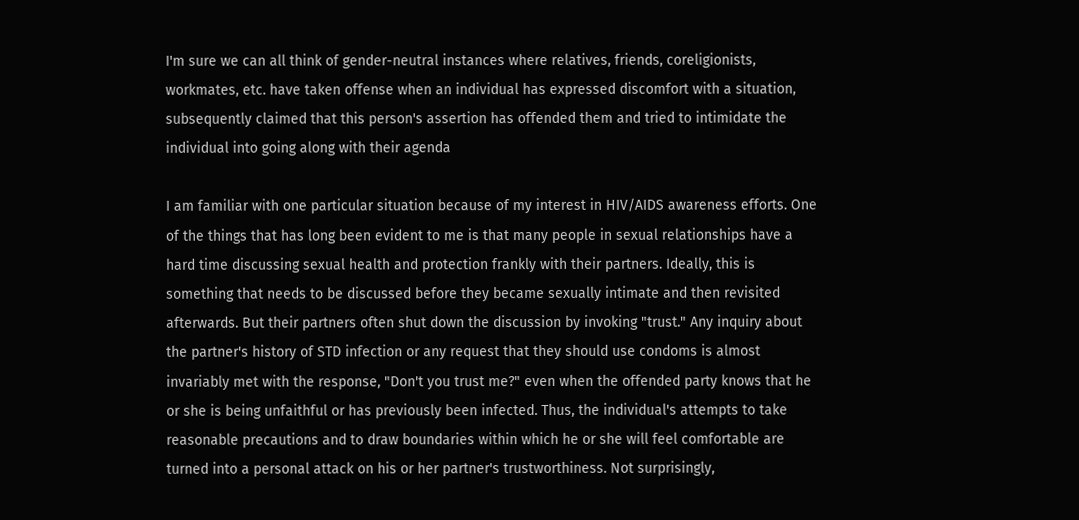I'm sure we can all think of gender-neutral instances where relatives, friends, coreligionists, workmates, etc. have taken offense when an individual has expressed discomfort with a situation, subsequently claimed that this person's assertion has offended them and tried to intimidate the individual into going along with their agenda

I am familiar with one particular situation because of my interest in HIV/AIDS awareness efforts. One of the things that has long been evident to me is that many people in sexual relationships have a hard time discussing sexual health and protection frankly with their partners. Ideally, this is something that needs to be discussed before they became sexually intimate and then revisited afterwards. But their partners often shut down the discussion by invoking "trust." Any inquiry about the partner's history of STD infection or any request that they should use condoms is almost invariably met with the response, "Don't you trust me?" even when the offended party knows that he or she is being unfaithful or has previously been infected. Thus, the individual's attempts to take reasonable precautions and to draw boundaries within which he or she will feel comfortable are turned into a personal attack on his or her partner's trustworthiness. Not surprisingly,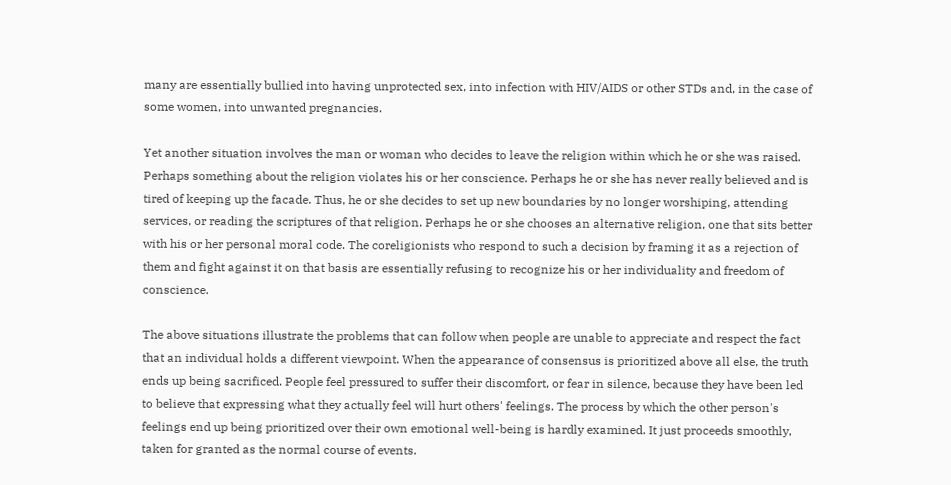many are essentially bullied into having unprotected sex, into infection with HIV/AIDS or other STDs and, in the case of some women, into unwanted pregnancies.

Yet another situation involves the man or woman who decides to leave the religion within which he or she was raised. Perhaps something about the religion violates his or her conscience. Perhaps he or she has never really believed and is tired of keeping up the facade. Thus, he or she decides to set up new boundaries by no longer worshiping, attending services, or reading the scriptures of that religion. Perhaps he or she chooses an alternative religion, one that sits better with his or her personal moral code. The coreligionists who respond to such a decision by framing it as a rejection of them and fight against it on that basis are essentially refusing to recognize his or her individuality and freedom of conscience.

The above situations illustrate the problems that can follow when people are unable to appreciate and respect the fact that an individual holds a different viewpoint. When the appearance of consensus is prioritized above all else, the truth ends up being sacrificed. People feel pressured to suffer their discomfort, or fear in silence, because they have been led to believe that expressing what they actually feel will hurt others' feelings. The process by which the other person's feelings end up being prioritized over their own emotional well-being is hardly examined. It just proceeds smoothly, taken for granted as the normal course of events.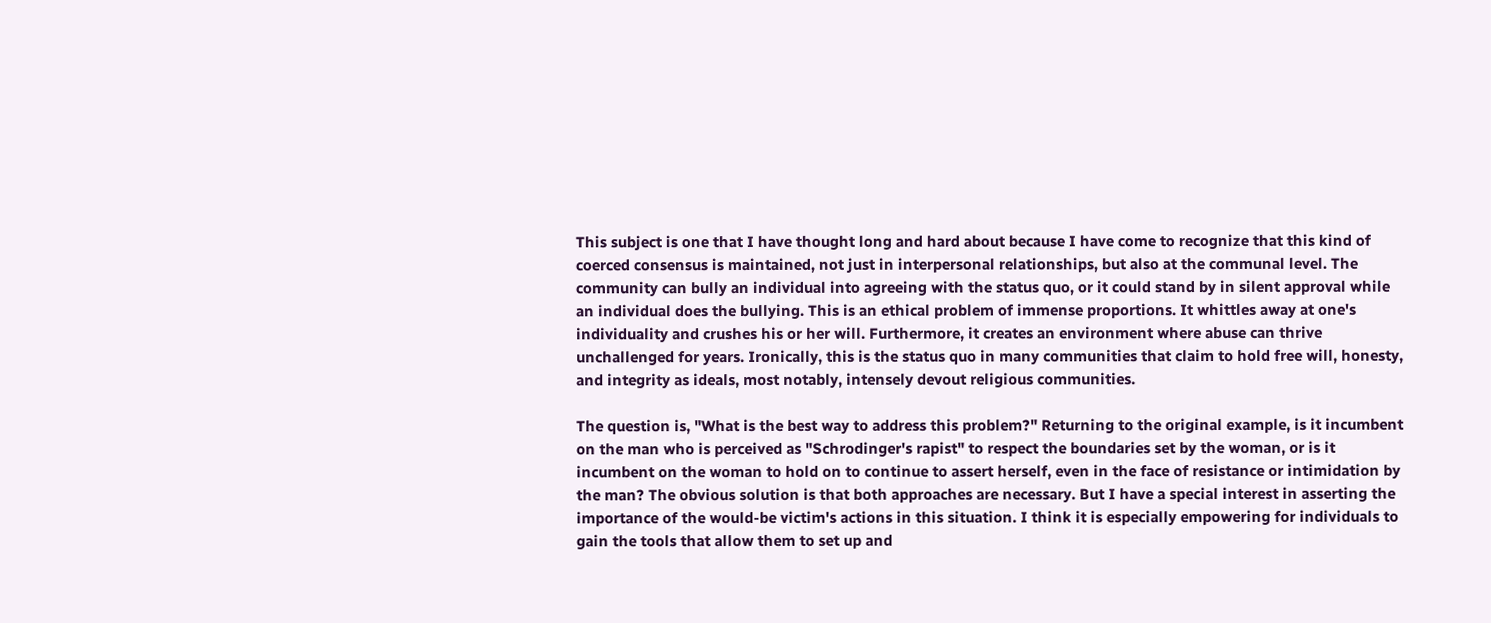This subject is one that I have thought long and hard about because I have come to recognize that this kind of coerced consensus is maintained, not just in interpersonal relationships, but also at the communal level. The community can bully an individual into agreeing with the status quo, or it could stand by in silent approval while an individual does the bullying. This is an ethical problem of immense proportions. It whittles away at one's individuality and crushes his or her will. Furthermore, it creates an environment where abuse can thrive unchallenged for years. Ironically, this is the status quo in many communities that claim to hold free will, honesty, and integrity as ideals, most notably, intensely devout religious communities.

The question is, "What is the best way to address this problem?" Returning to the original example, is it incumbent on the man who is perceived as "Schrodinger's rapist" to respect the boundaries set by the woman, or is it incumbent on the woman to hold on to continue to assert herself, even in the face of resistance or intimidation by the man? The obvious solution is that both approaches are necessary. But I have a special interest in asserting the importance of the would-be victim's actions in this situation. I think it is especially empowering for individuals to gain the tools that allow them to set up and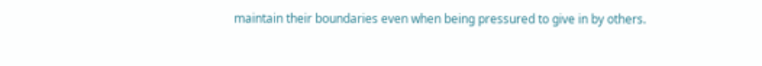maintain their boundaries even when being pressured to give in by others.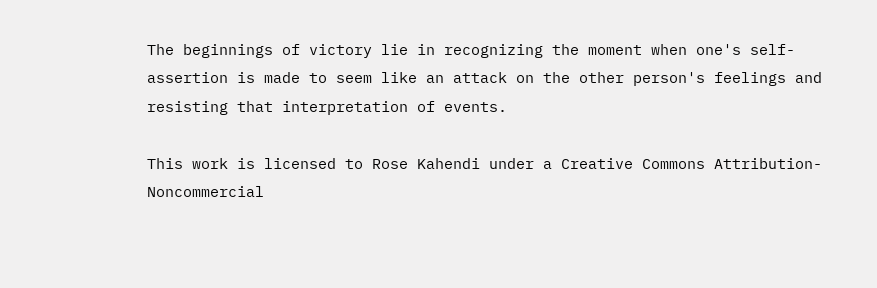The beginnings of victory lie in recognizing the moment when one's self-assertion is made to seem like an attack on the other person's feelings and resisting that interpretation of events.

This work is licensed to Rose Kahendi under a Creative Commons Attribution-Noncommercial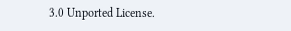3.0 Unported License.